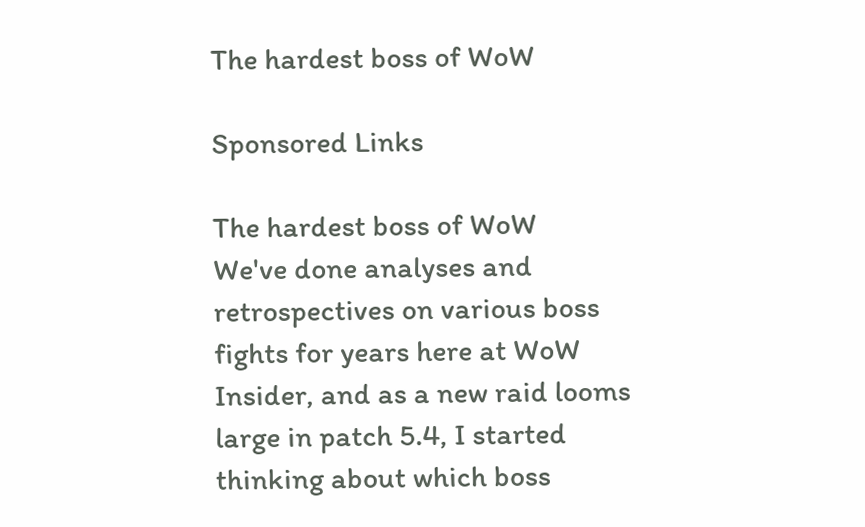The hardest boss of WoW

Sponsored Links

The hardest boss of WoW
We've done analyses and retrospectives on various boss fights for years here at WoW Insider, and as a new raid looms large in patch 5.4, I started thinking about which boss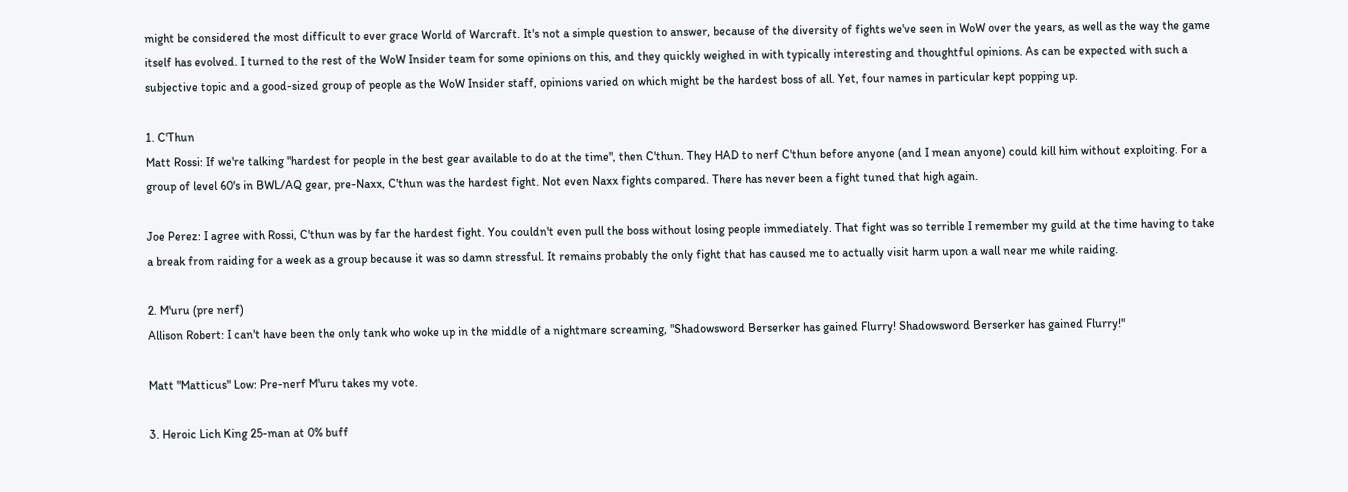might be considered the most difficult to ever grace World of Warcraft. It's not a simple question to answer, because of the diversity of fights we've seen in WoW over the years, as well as the way the game itself has evolved. I turned to the rest of the WoW Insider team for some opinions on this, and they quickly weighed in with typically interesting and thoughtful opinions. As can be expected with such a subjective topic and a good-sized group of people as the WoW Insider staff, opinions varied on which might be the hardest boss of all. Yet, four names in particular kept popping up.

1. C'Thun
Matt Rossi: If we're talking "hardest for people in the best gear available to do at the time", then C'thun. They HAD to nerf C'thun before anyone (and I mean anyone) could kill him without exploiting. For a group of level 60's in BWL/AQ gear, pre-Naxx, C'thun was the hardest fight. Not even Naxx fights compared. There has never been a fight tuned that high again.

Joe Perez: I agree with Rossi, C'thun was by far the hardest fight. You couldn't even pull the boss without losing people immediately. That fight was so terrible I remember my guild at the time having to take a break from raiding for a week as a group because it was so damn stressful. It remains probably the only fight that has caused me to actually visit harm upon a wall near me while raiding.

2. M'uru (pre nerf)
Allison Robert: I can't have been the only tank who woke up in the middle of a nightmare screaming, "Shadowsword Berserker has gained Flurry! Shadowsword Berserker has gained Flurry!"

Matt "Matticus" Low: Pre-nerf M'uru takes my vote.

3. Heroic Lich King 25-man at 0% buff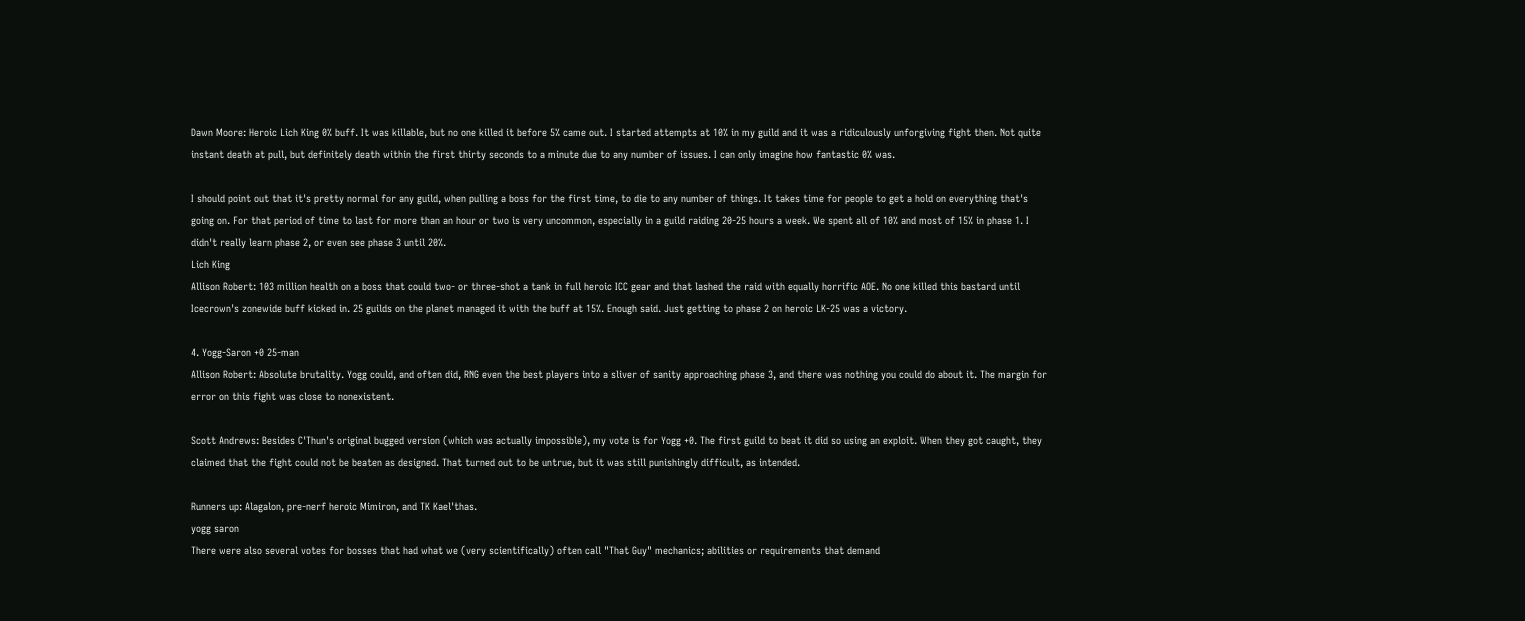Dawn Moore: Heroic Lich King 0% buff. It was killable, but no one killed it before 5% came out. I started attempts at 10% in my guild and it was a ridiculously unforgiving fight then. Not quite instant death at pull, but definitely death within the first thirty seconds to a minute due to any number of issues. I can only imagine how fantastic 0% was.

I should point out that it's pretty normal for any guild, when pulling a boss for the first time, to die to any number of things. It takes time for people to get a hold on everything that's going on. For that period of time to last for more than an hour or two is very uncommon, especially in a guild raiding 20-25 hours a week. We spent all of 10% and most of 15% in phase 1. I didn't really learn phase 2, or even see phase 3 until 20%.
Lich King
Allison Robert: 103 million health on a boss that could two- or three-shot a tank in full heroic ICC gear and that lashed the raid with equally horrific AOE. No one killed this bastard until Icecrown's zonewide buff kicked in. 25 guilds on the planet managed it with the buff at 15%. Enough said. Just getting to phase 2 on heroic LK-25 was a victory.

4. Yogg-Saron +0 25-man
Allison Robert: Absolute brutality. Yogg could, and often did, RNG even the best players into a sliver of sanity approaching phase 3, and there was nothing you could do about it. The margin for error on this fight was close to nonexistent.

Scott Andrews: Besides C'Thun's original bugged version (which was actually impossible), my vote is for Yogg +0. The first guild to beat it did so using an exploit. When they got caught, they claimed that the fight could not be beaten as designed. That turned out to be untrue, but it was still punishingly difficult, as intended.

Runners up: Alagalon, pre-nerf heroic Mimiron, and TK Kael'thas.
yogg saron
There were also several votes for bosses that had what we (very scientifically) often call "That Guy" mechanics; abilities or requirements that demand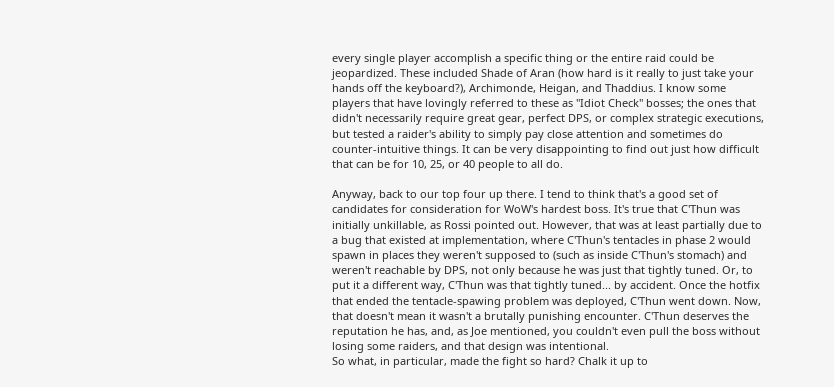every single player accomplish a specific thing or the entire raid could be jeopardized. These included Shade of Aran (how hard is it really to just take your hands off the keyboard?), Archimonde, Heigan, and Thaddius. I know some players that have lovingly referred to these as "Idiot Check" bosses; the ones that didn't necessarily require great gear, perfect DPS, or complex strategic executions, but tested a raider's ability to simply pay close attention and sometimes do counter-intuitive things. It can be very disappointing to find out just how difficult that can be for 10, 25, or 40 people to all do.

Anyway, back to our top four up there. I tend to think that's a good set of candidates for consideration for WoW's hardest boss. It's true that C'Thun was initially unkillable, as Rossi pointed out. However, that was at least partially due to a bug that existed at implementation, where C'Thun's tentacles in phase 2 would spawn in places they weren't supposed to (such as inside C'Thun's stomach) and weren't reachable by DPS, not only because he was just that tightly tuned. Or, to put it a different way, C'Thun was that tightly tuned... by accident. Once the hotfix that ended the tentacle-spawing problem was deployed, C'Thun went down. Now, that doesn't mean it wasn't a brutally punishing encounter. C'Thun deserves the reputation he has, and, as Joe mentioned, you couldn't even pull the boss without losing some raiders, and that design was intentional.
So what, in particular, made the fight so hard? Chalk it up to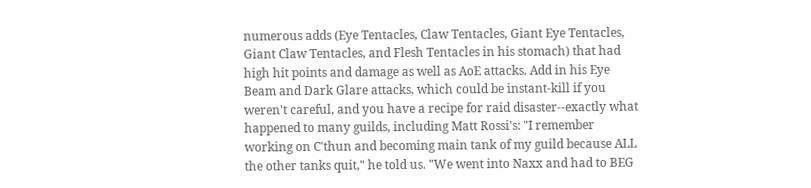numerous adds (Eye Tentacles, Claw Tentacles, Giant Eye Tentacles, Giant Claw Tentacles, and Flesh Tentacles in his stomach) that had high hit points and damage as well as AoE attacks. Add in his Eye Beam and Dark Glare attacks, which could be instant-kill if you weren't careful, and you have a recipe for raid disaster--exactly what happened to many guilds, including Matt Rossi's: "I remember working on C'thun and becoming main tank of my guild because ALL the other tanks quit," he told us. "We went into Naxx and had to BEG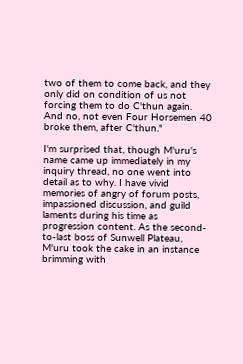two of them to come back, and they only did on condition of us not forcing them to do C'thun again. And no, not even Four Horsemen 40 broke them, after C'thun."

I'm surprised that, though M'uru's name came up immediately in my inquiry thread, no one went into detail as to why. I have vivid memories of angry of forum posts, impassioned discussion, and guild laments during his time as progression content. As the second-to-last boss of Sunwell Plateau, M'uru took the cake in an instance brimming with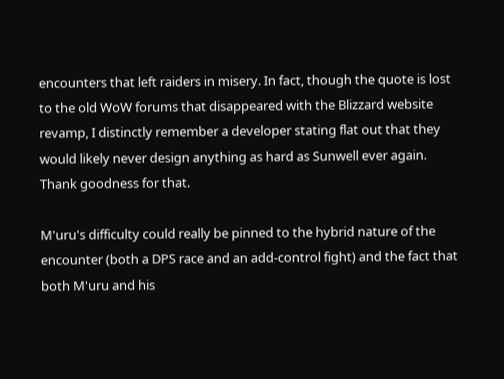encounters that left raiders in misery. In fact, though the quote is lost to the old WoW forums that disappeared with the Blizzard website revamp, I distinctly remember a developer stating flat out that they would likely never design anything as hard as Sunwell ever again. Thank goodness for that.

M'uru's difficulty could really be pinned to the hybrid nature of the encounter (both a DPS race and an add-control fight) and the fact that both M'uru and his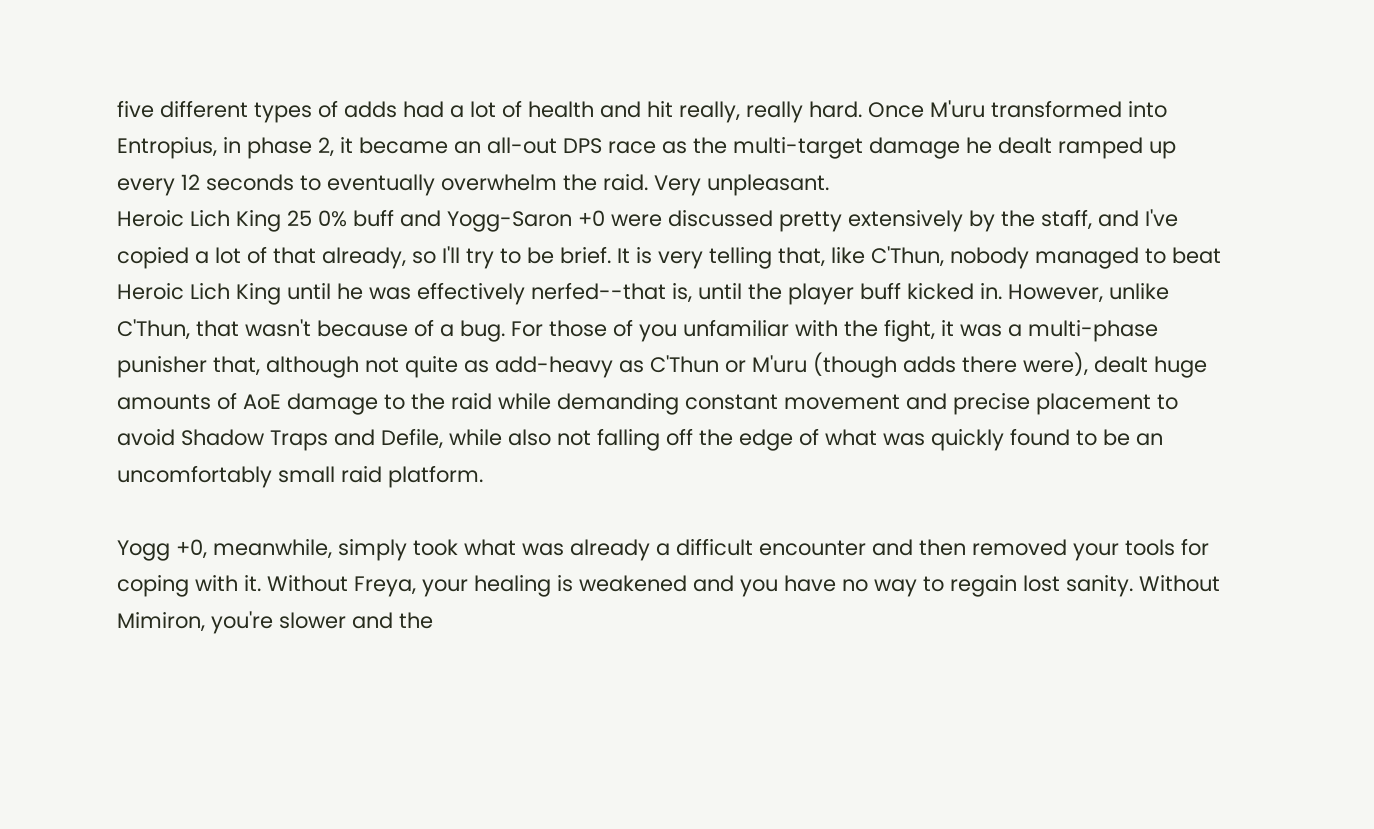five different types of adds had a lot of health and hit really, really hard. Once M'uru transformed into Entropius, in phase 2, it became an all-out DPS race as the multi-target damage he dealt ramped up every 12 seconds to eventually overwhelm the raid. Very unpleasant.
Heroic Lich King 25 0% buff and Yogg-Saron +0 were discussed pretty extensively by the staff, and I've copied a lot of that already, so I'll try to be brief. It is very telling that, like C'Thun, nobody managed to beat Heroic Lich King until he was effectively nerfed--that is, until the player buff kicked in. However, unlike C'Thun, that wasn't because of a bug. For those of you unfamiliar with the fight, it was a multi-phase punisher that, although not quite as add-heavy as C'Thun or M'uru (though adds there were), dealt huge amounts of AoE damage to the raid while demanding constant movement and precise placement to avoid Shadow Traps and Defile, while also not falling off the edge of what was quickly found to be an uncomfortably small raid platform.

Yogg +0, meanwhile, simply took what was already a difficult encounter and then removed your tools for coping with it. Without Freya, your healing is weakened and you have no way to regain lost sanity. Without Mimiron, you're slower and the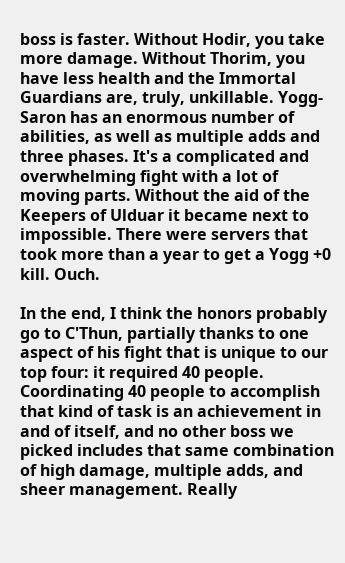boss is faster. Without Hodir, you take more damage. Without Thorim, you have less health and the Immortal Guardians are, truly, unkillable. Yogg-Saron has an enormous number of abilities, as well as multiple adds and three phases. It's a complicated and overwhelming fight with a lot of moving parts. Without the aid of the Keepers of Ulduar it became next to impossible. There were servers that took more than a year to get a Yogg +0 kill. Ouch.

In the end, I think the honors probably go to C'Thun, partially thanks to one aspect of his fight that is unique to our top four: it required 40 people. Coordinating 40 people to accomplish that kind of task is an achievement in and of itself, and no other boss we picked includes that same combination of high damage, multiple adds, and sheer management. Really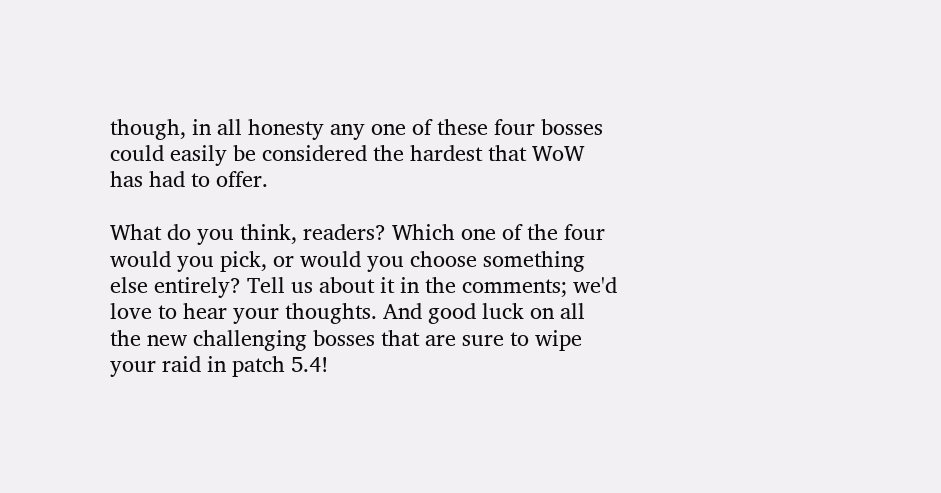though, in all honesty any one of these four bosses could easily be considered the hardest that WoW has had to offer.

What do you think, readers? Which one of the four would you pick, or would you choose something else entirely? Tell us about it in the comments; we'd love to hear your thoughts. And good luck on all the new challenging bosses that are sure to wipe your raid in patch 5.4!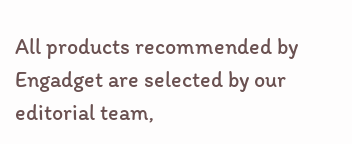All products recommended by Engadget are selected by our editorial team,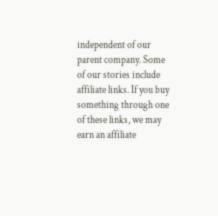independent of our parent company. Some of our stories include affiliate links. If you buy something through one of these links, we may earn an affiliate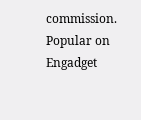commission.
Popular on Engadget